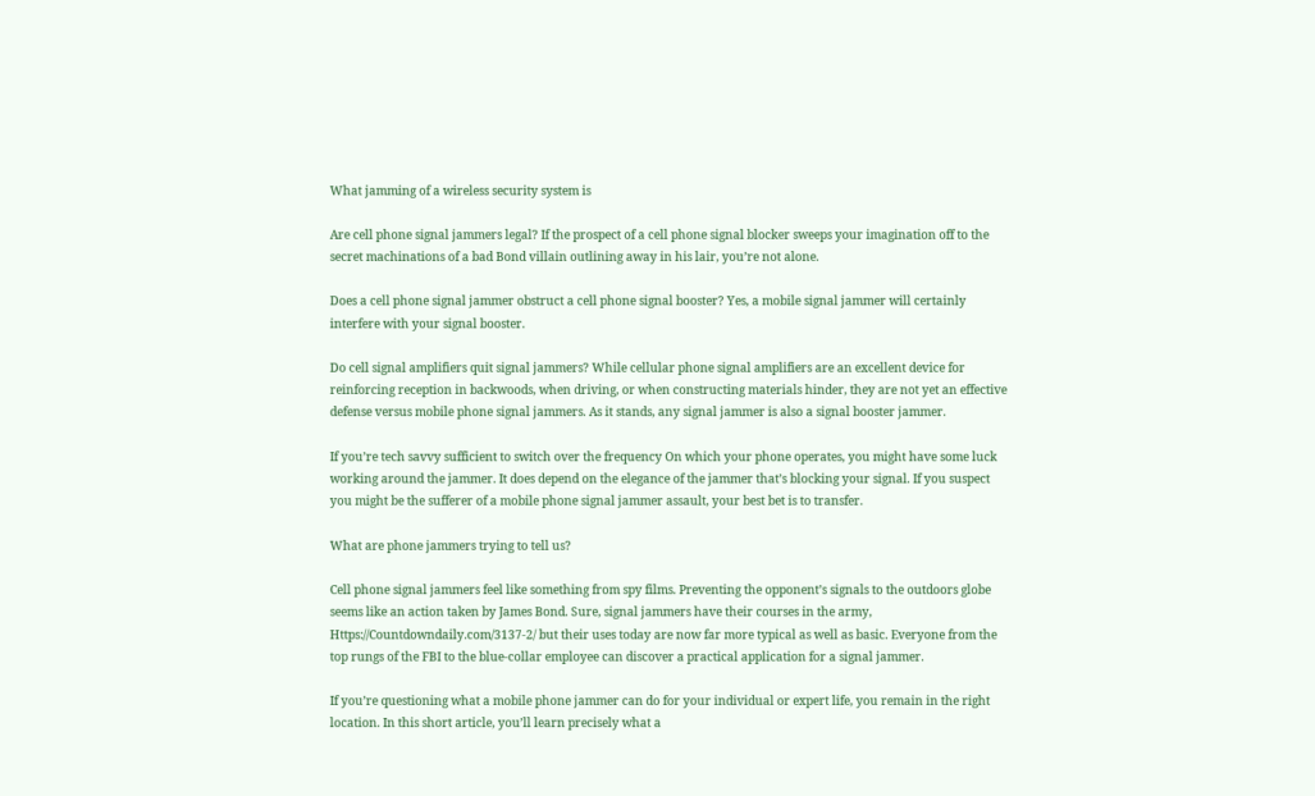What jamming of a wireless security system is

Are cell phone signal jammers legal? If the prospect of a cell phone signal blocker sweeps your imagination off to the secret machinations of a bad Bond villain outlining away in his lair, you’re not alone.

Does a cell phone signal jammer obstruct a cell phone signal booster? Yes, a mobile signal jammer will certainly interfere with your signal booster.

Do cell signal amplifiers quit signal jammers? While cellular phone signal amplifiers are an excellent device for reinforcing reception in backwoods, when driving, or when constructing materials hinder, they are not yet an effective defense versus mobile phone signal jammers. As it stands, any signal jammer is also a signal booster jammer.

If you’re tech savvy sufficient to switch over the frequency On which your phone operates, you might have some luck working around the jammer. It does depend on the elegance of the jammer that’s blocking your signal. If you suspect you might be the sufferer of a mobile phone signal jammer assault, your best bet is to transfer.

What are phone jammers trying to tell us?

Cell phone signal jammers feel like something from spy films. Preventing the opponent’s signals to the outdoors globe seems like an action taken by James Bond. Sure, signal jammers have their courses in the army, Https://Countdowndaily.com/3137-2/ but their uses today are now far more typical as well as basic. Everyone from the top rungs of the FBI to the blue-collar employee can discover a practical application for a signal jammer.

If you’re questioning what a mobile phone jammer can do for your individual or expert life, you remain in the right location. In this short article, you’ll learn precisely what a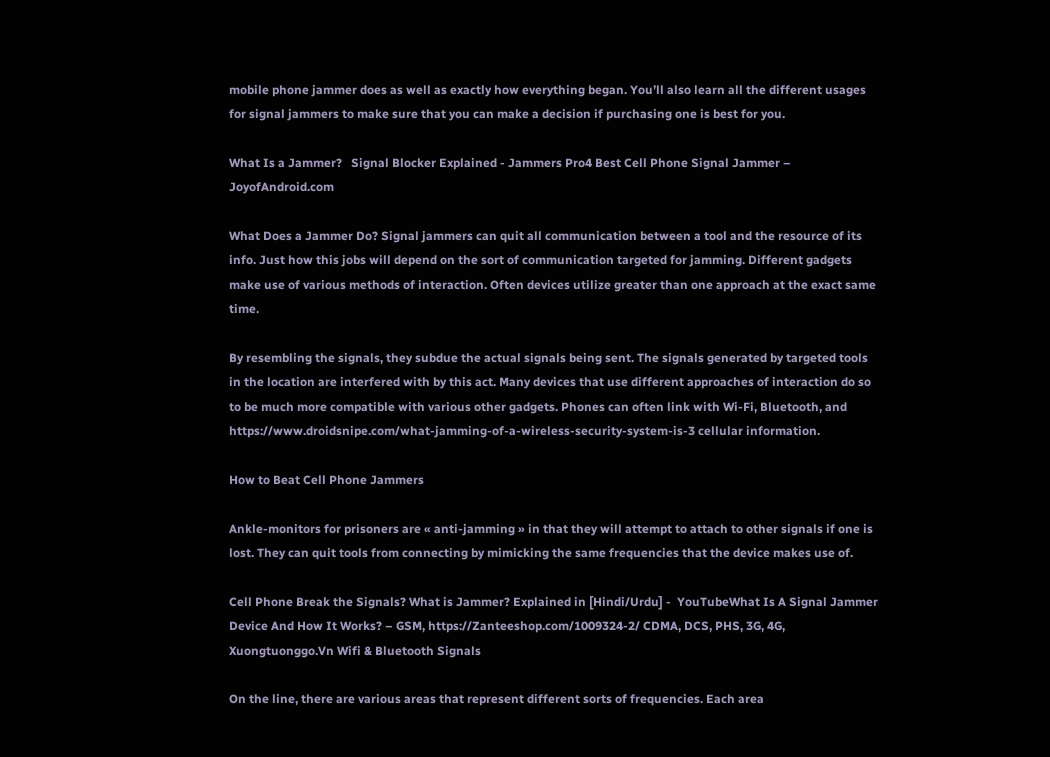mobile phone jammer does as well as exactly how everything began. You’ll also learn all the different usages for signal jammers to make sure that you can make a decision if purchasing one is best for you.

What Is a Jammer?   Signal Blocker Explained - Jammers Pro4 Best Cell Phone Signal Jammer – JoyofAndroid.com

What Does a Jammer Do? Signal jammers can quit all communication between a tool and the resource of its info. Just how this jobs will depend on the sort of communication targeted for jamming. Different gadgets make use of various methods of interaction. Often devices utilize greater than one approach at the exact same time.

By resembling the signals, they subdue the actual signals being sent. The signals generated by targeted tools in the location are interfered with by this act. Many devices that use different approaches of interaction do so to be much more compatible with various other gadgets. Phones can often link with Wi-Fi, Bluetooth, and https://www.droidsnipe.com/what-jamming-of-a-wireless-security-system-is-3 cellular information.

How to Beat Cell Phone Jammers

Ankle-monitors for prisoners are « anti-jamming » in that they will attempt to attach to other signals if one is lost. They can quit tools from connecting by mimicking the same frequencies that the device makes use of.

Cell Phone Break the Signals? What is Jammer? Explained in [Hindi/Urdu] -  YouTubeWhat Is A Signal Jammer Device And How It Works? – GSM, https://Zanteeshop.com/1009324-2/ CDMA, DCS, PHS, 3G, 4G, Xuongtuonggo.Vn Wifi & Bluetooth Signals

On the line, there are various areas that represent different sorts of frequencies. Each area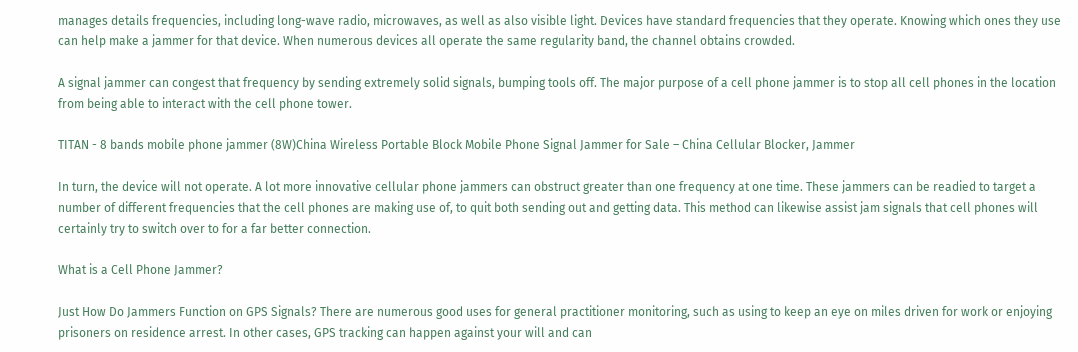manages details frequencies, including long-wave radio, microwaves, as well as also visible light. Devices have standard frequencies that they operate. Knowing which ones they use can help make a jammer for that device. When numerous devices all operate the same regularity band, the channel obtains crowded.

A signal jammer can congest that frequency by sending extremely solid signals, bumping tools off. The major purpose of a cell phone jammer is to stop all cell phones in the location from being able to interact with the cell phone tower.

TITAN - 8 bands mobile phone jammer (8W)China Wireless Portable Block Mobile Phone Signal Jammer for Sale – China Cellular Blocker, Jammer

In turn, the device will not operate. A lot more innovative cellular phone jammers can obstruct greater than one frequency at one time. These jammers can be readied to target a number of different frequencies that the cell phones are making use of, to quit both sending out and getting data. This method can likewise assist jam signals that cell phones will certainly try to switch over to for a far better connection.

What is a Cell Phone Jammer?

Just How Do Jammers Function on GPS Signals? There are numerous good uses for general practitioner monitoring, such as using to keep an eye on miles driven for work or enjoying prisoners on residence arrest. In other cases, GPS tracking can happen against your will and can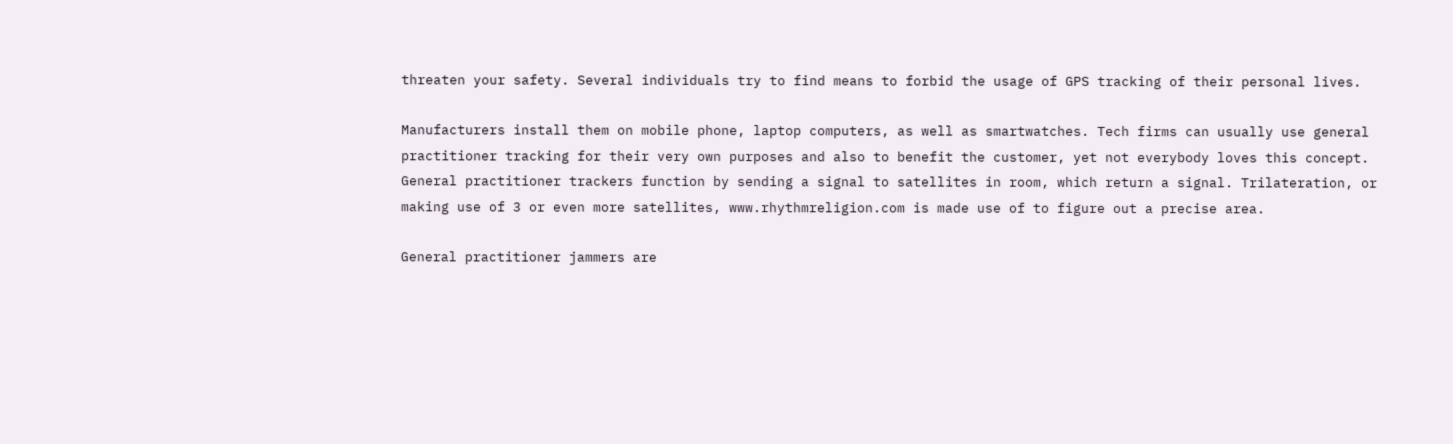threaten your safety. Several individuals try to find means to forbid the usage of GPS tracking of their personal lives.

Manufacturers install them on mobile phone, laptop computers, as well as smartwatches. Tech firms can usually use general practitioner tracking for their very own purposes and also to benefit the customer, yet not everybody loves this concept. General practitioner trackers function by sending a signal to satellites in room, which return a signal. Trilateration, or making use of 3 or even more satellites, www.rhythmreligion.com is made use of to figure out a precise area.

General practitioner jammers are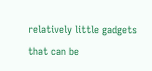relatively little gadgets that can be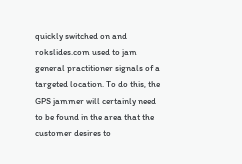quickly switched on and rokslides.com used to jam general practitioner signals of a targeted location. To do this, the GPS jammer will certainly need to be found in the area that the customer desires to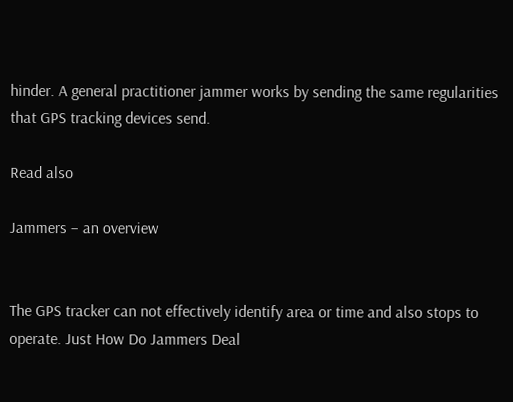hinder. A general practitioner jammer works by sending the same regularities that GPS tracking devices send.

Read also

Jammers – an overview


The GPS tracker can not effectively identify area or time and also stops to operate. Just How Do Jammers Deal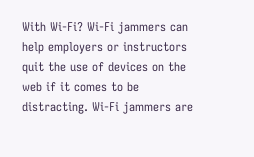With Wi-Fi? Wi-Fi jammers can help employers or instructors quit the use of devices on the web if it comes to be distracting. Wi-Fi jammers are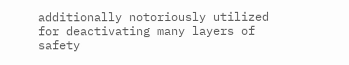additionally notoriously utilized for deactivating many layers of safety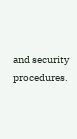and security procedures.